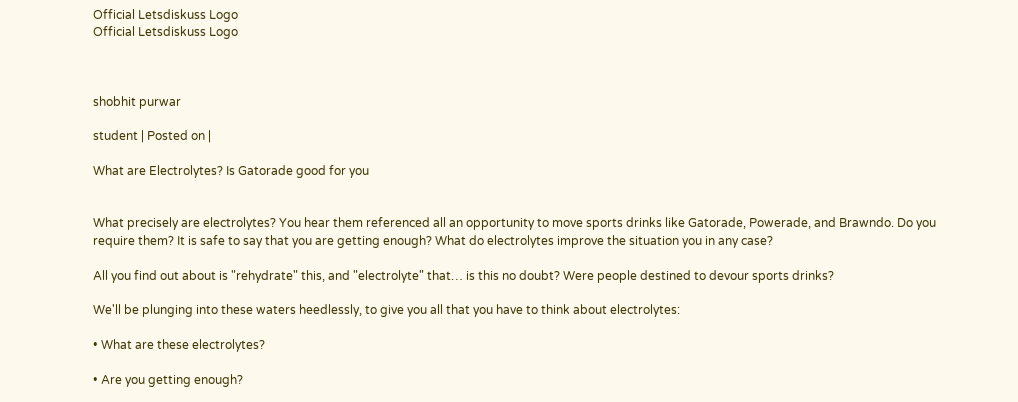Official Letsdiskuss Logo
Official Letsdiskuss Logo



shobhit purwar

student | Posted on |

What are Electrolytes? Is Gatorade good for you


What precisely are electrolytes? You hear them referenced all an opportunity to move sports drinks like Gatorade, Powerade, and Brawndo. Do you require them? It is safe to say that you are getting enough? What do electrolytes improve the situation you in any case?

All you find out about is "rehydrate" this, and "electrolyte" that… is this no doubt? Were people destined to devour sports drinks?

We'll be plunging into these waters heedlessly, to give you all that you have to think about electrolytes:

• What are these electrolytes?

• Are you getting enough?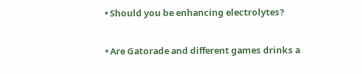• Should you be enhancing electrolytes?

• Are Gatorade and different games drinks a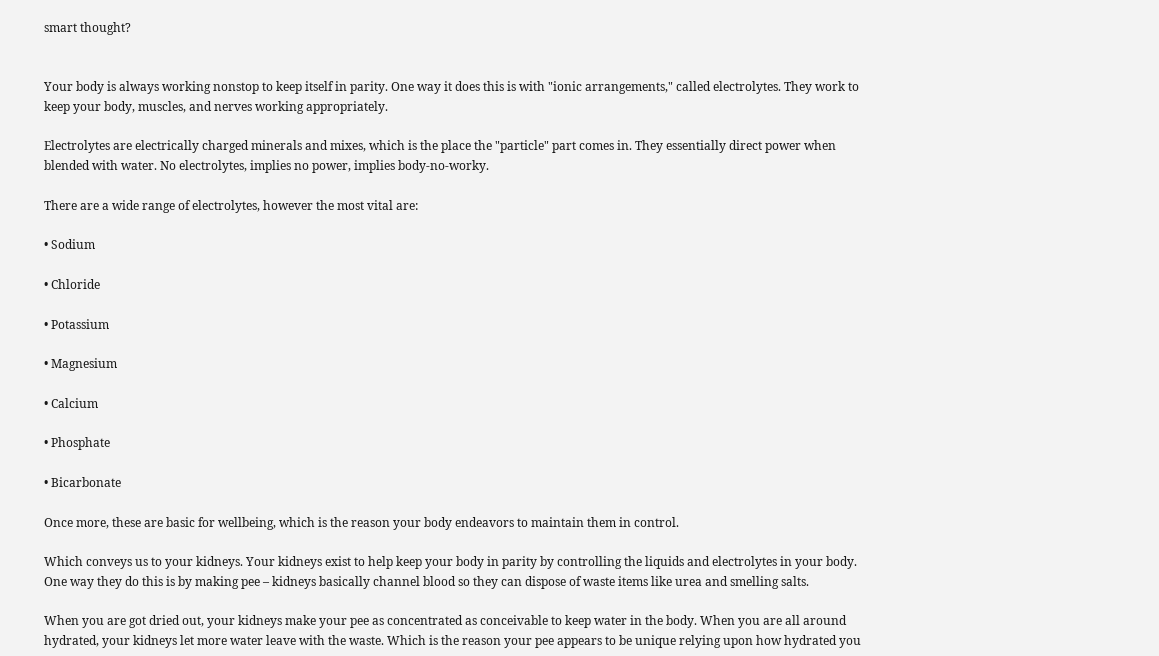smart thought?


Your body is always working nonstop to keep itself in parity. One way it does this is with "ionic arrangements," called electrolytes. They work to keep your body, muscles, and nerves working appropriately.

Electrolytes are electrically charged minerals and mixes, which is the place the "particle" part comes in. They essentially direct power when blended with water. No electrolytes, implies no power, implies body-no-worky.

There are a wide range of electrolytes, however the most vital are:

• Sodium

• Chloride

• Potassium

• Magnesium

• Calcium

• Phosphate

• Bicarbonate

Once more, these are basic for wellbeing, which is the reason your body endeavors to maintain them in control.

Which conveys us to your kidneys. Your kidneys exist to help keep your body in parity by controlling the liquids and electrolytes in your body. One way they do this is by making pee – kidneys basically channel blood so they can dispose of waste items like urea and smelling salts.

When you are got dried out, your kidneys make your pee as concentrated as conceivable to keep water in the body. When you are all around hydrated, your kidneys let more water leave with the waste. Which is the reason your pee appears to be unique relying upon how hydrated you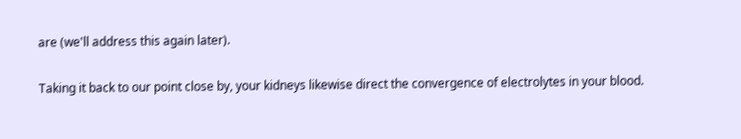are (we'll address this again later).

Taking it back to our point close by, your kidneys likewise direct the convergence of electrolytes in your blood.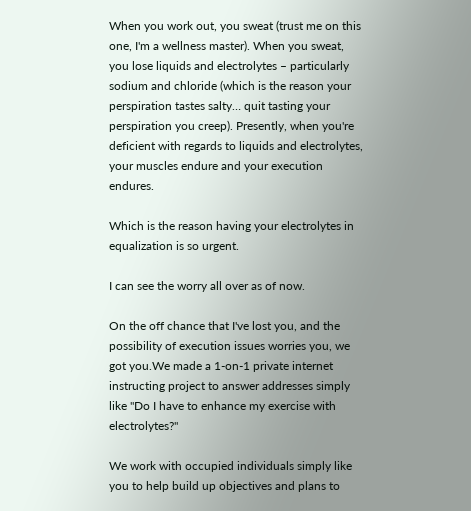When you work out, you sweat (trust me on this one, I'm a wellness master). When you sweat, you lose liquids and electrolytes – particularly sodium and chloride (which is the reason your perspiration tastes salty… quit tasting your perspiration you creep). Presently, when you're deficient with regards to liquids and electrolytes, your muscles endure and your execution endures.

Which is the reason having your electrolytes in equalization is so urgent.

I can see the worry all over as of now.

On the off chance that I've lost you, and the possibility of execution issues worries you, we got you.We made a 1-on-1 private internet instructing project to answer addresses simply like "Do I have to enhance my exercise with electrolytes?"

We work with occupied individuals simply like you to help build up objectives and plans to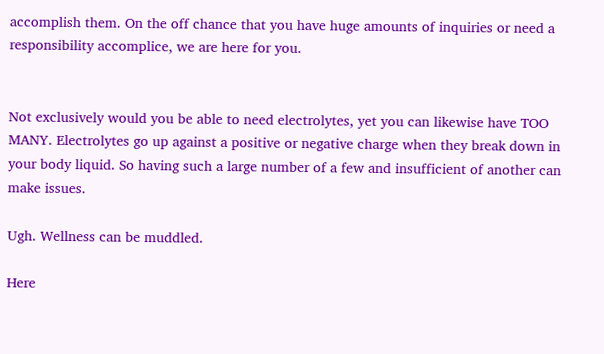accomplish them. On the off chance that you have huge amounts of inquiries or need a responsibility accomplice, we are here for you.


Not exclusively would you be able to need electrolytes, yet you can likewise have TOO MANY. Electrolytes go up against a positive or negative charge when they break down in your body liquid. So having such a large number of a few and insufficient of another can make issues.

Ugh. Wellness can be muddled.

Here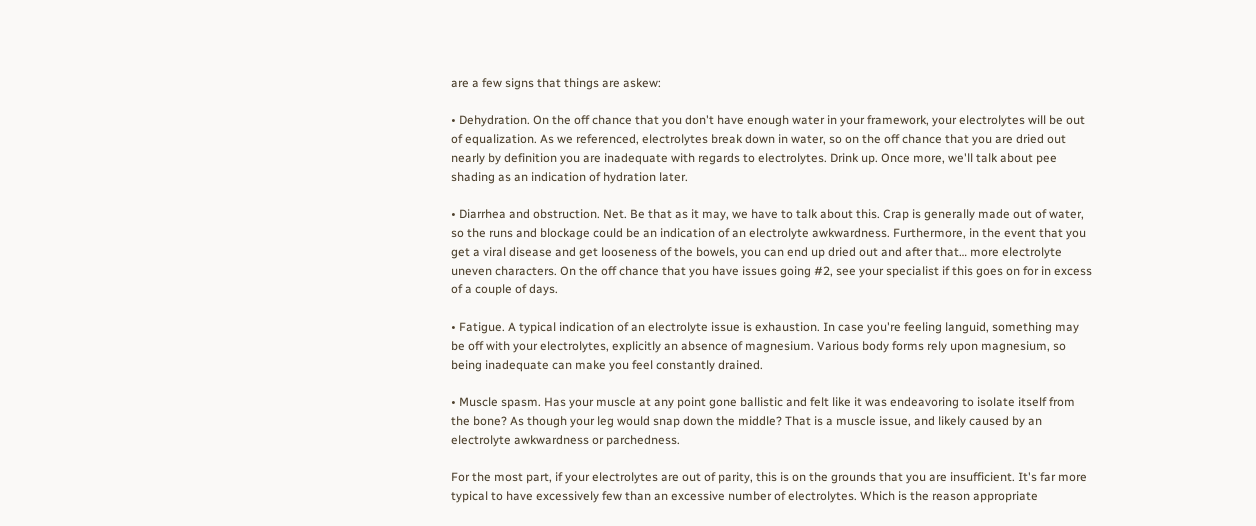are a few signs that things are askew:

• Dehydration. On the off chance that you don't have enough water in your framework, your electrolytes will be out of equalization. As we referenced, electrolytes break down in water, so on the off chance that you are dried out nearly by definition you are inadequate with regards to electrolytes. Drink up. Once more, we'll talk about pee shading as an indication of hydration later.

• Diarrhea and obstruction. Net. Be that as it may, we have to talk about this. Crap is generally made out of water, so the runs and blockage could be an indication of an electrolyte awkwardness. Furthermore, in the event that you get a viral disease and get looseness of the bowels, you can end up dried out and after that… more electrolyte uneven characters. On the off chance that you have issues going #2, see your specialist if this goes on for in excess of a couple of days.

• Fatigue. A typical indication of an electrolyte issue is exhaustion. In case you're feeling languid, something may be off with your electrolytes, explicitly an absence of magnesium. Various body forms rely upon magnesium, so being inadequate can make you feel constantly drained.

• Muscle spasm. Has your muscle at any point gone ballistic and felt like it was endeavoring to isolate itself from the bone? As though your leg would snap down the middle? That is a muscle issue, and likely caused by an electrolyte awkwardness or parchedness.

For the most part, if your electrolytes are out of parity, this is on the grounds that you are insufficient. It's far more typical to have excessively few than an excessive number of electrolytes. Which is the reason appropriate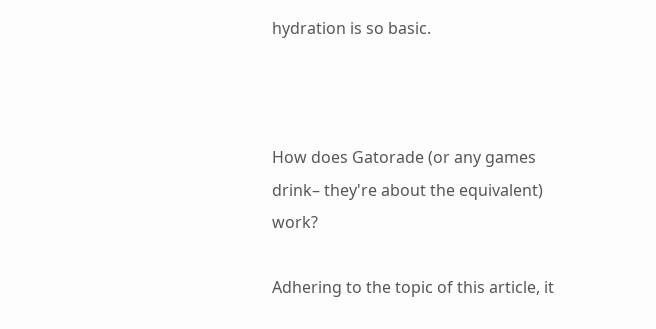hydration is so basic.



How does Gatorade (or any games drink– they're about the equivalent) work?

Adhering to the topic of this article, it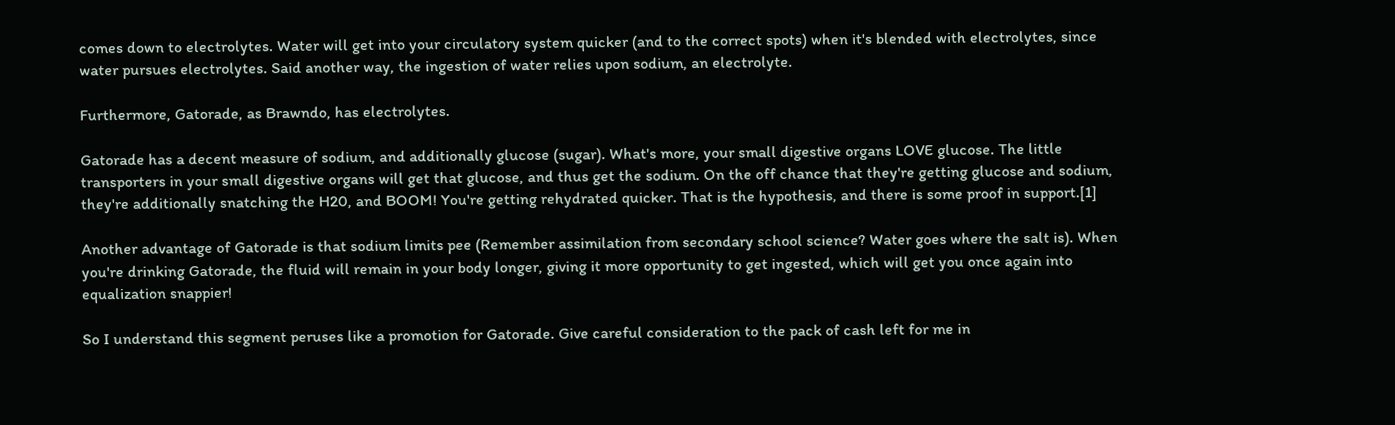comes down to electrolytes. Water will get into your circulatory system quicker (and to the correct spots) when it's blended with electrolytes, since water pursues electrolytes. Said another way, the ingestion of water relies upon sodium, an electrolyte.

Furthermore, Gatorade, as Brawndo, has electrolytes.

Gatorade has a decent measure of sodium, and additionally glucose (sugar). What's more, your small digestive organs LOVE glucose. The little transporters in your small digestive organs will get that glucose, and thus get the sodium. On the off chance that they're getting glucose and sodium, they're additionally snatching the H20, and BOOM! You're getting rehydrated quicker. That is the hypothesis, and there is some proof in support.[1]

Another advantage of Gatorade is that sodium limits pee (Remember assimilation from secondary school science? Water goes where the salt is). When you're drinking Gatorade, the fluid will remain in your body longer, giving it more opportunity to get ingested, which will get you once again into equalization snappier!

So I understand this segment peruses like a promotion for Gatorade. Give careful consideration to the pack of cash left for me in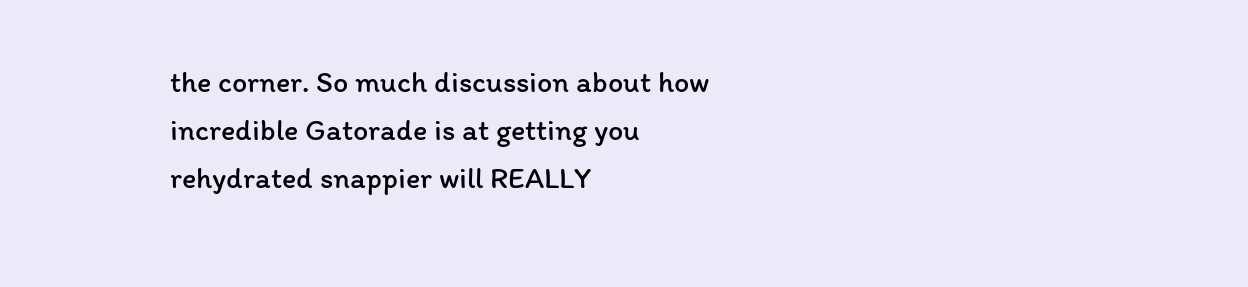the corner. So much discussion about how incredible Gatorade is at getting you rehydrated snappier will REALLY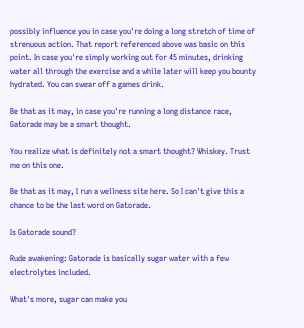possibly influence you in case you're doing a long stretch of time of strenuous action. That report referenced above was basic on this point. In case you're simply working out for 45 minutes, drinking water all through the exercise and a while later will keep you bounty hydrated. You can swear off a games drink.

Be that as it may, in case you're running a long distance race, Gatorade may be a smart thought.

You realize what is definitely not a smart thought? Whiskey. Trust me on this one.

Be that as it may, I run a wellness site here. So I can't give this a chance to be the last word on Gatorade.

Is Gatorade sound?

Rude awakening: Gatorade is basically sugar water with a few electrolytes included.

What's more, sugar can make you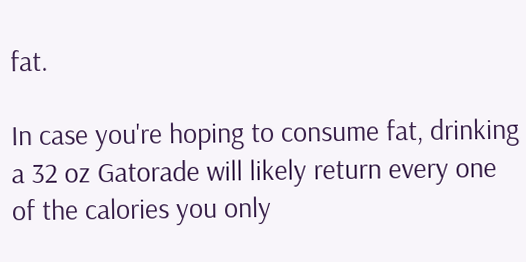fat.

In case you're hoping to consume fat, drinking a 32 oz Gatorade will likely return every one of the calories you only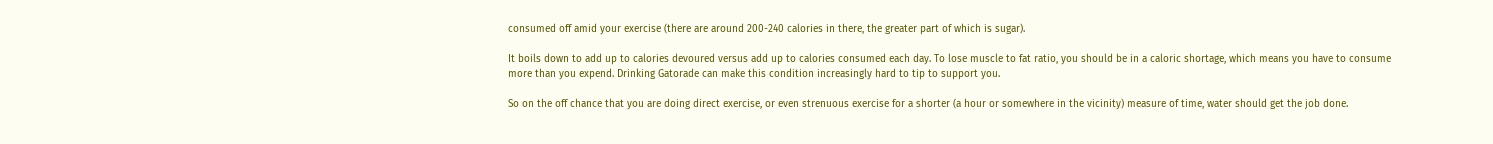consumed off amid your exercise (there are around 200-240 calories in there, the greater part of which is sugar).

It boils down to add up to calories devoured versus add up to calories consumed each day. To lose muscle to fat ratio, you should be in a caloric shortage, which means you have to consume more than you expend. Drinking Gatorade can make this condition increasingly hard to tip to support you.

So on the off chance that you are doing direct exercise, or even strenuous exercise for a shorter (a hour or somewhere in the vicinity) measure of time, water should get the job done.